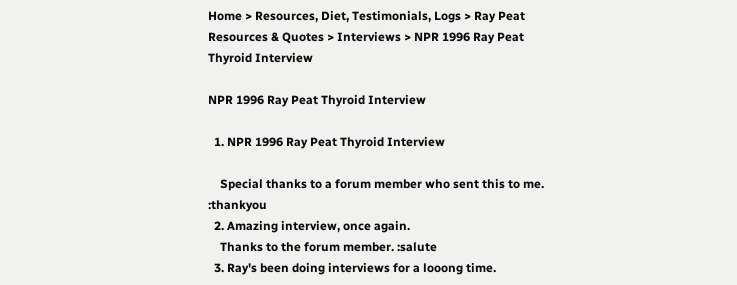Home > Resources, Diet, Testimonials, Logs > Ray Peat Resources & Quotes > Interviews > NPR 1996 Ray Peat Thyroid Interview

NPR 1996 Ray Peat Thyroid Interview

  1. NPR 1996 Ray Peat Thyroid Interview

    Special thanks to a forum member who sent this to me. :thankyou
  2. Amazing interview, once again.
    Thanks to the forum member. :salute
  3. Ray's been doing interviews for a looong time.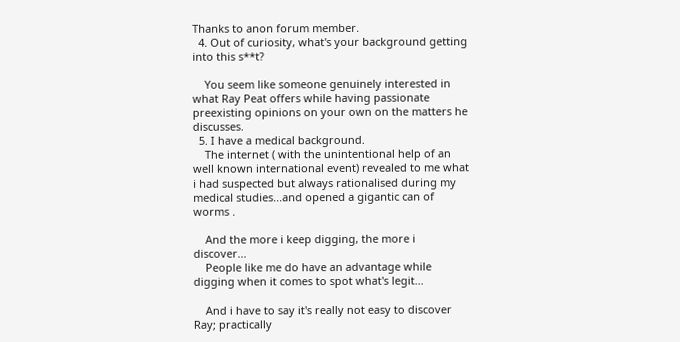Thanks to anon forum member.
  4. Out of curiosity, what's your background getting into this s**t?

    You seem like someone genuinely interested in what Ray Peat offers while having passionate preexisting opinions on your own on the matters he discusses.
  5. I have a medical background.
    The internet ( with the unintentional help of an well known international event) revealed to me what i had suspected but always rationalised during my medical studies...and opened a gigantic can of worms .

    And the more i keep digging, the more i discover...
    People like me do have an advantage while digging when it comes to spot what's legit...

    And i have to say it's really not easy to discover Ray; practically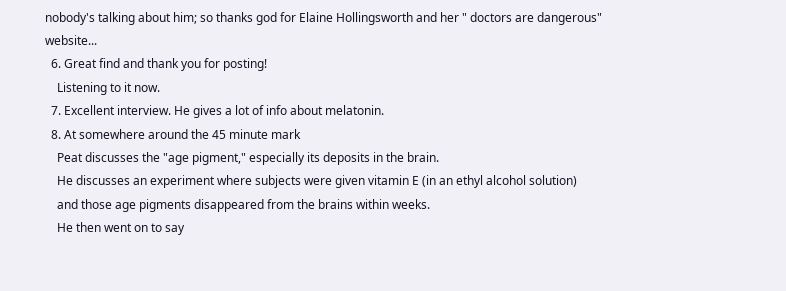nobody's talking about him; so thanks god for Elaine Hollingsworth and her " doctors are dangerous" website...
  6. Great find and thank you for posting!
    Listening to it now.
  7. Excellent interview. He gives a lot of info about melatonin.
  8. At somewhere around the 45 minute mark
    Peat discusses the "age pigment," especially its deposits in the brain.
    He discusses an experiment where subjects were given vitamin E (in an ethyl alcohol solution)
    and those age pigments disappeared from the brains within weeks.
    He then went on to say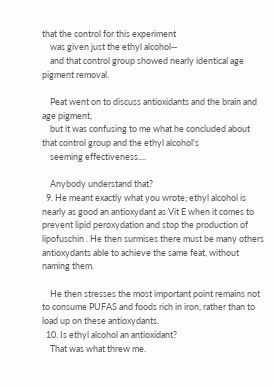that the control for this experiment
    was given just the ethyl alcohol--
    and that control group showed nearly identical age pigment removal.

    Peat went on to discuss antioxidants and the brain and age pigment,
    but it was confusing to me what he concluded about that control group and the ethyl alcohol's
    seeming effectiveness....

    Anybody understand that?
  9. He meant exactly what you wrote; ethyl alcohol is nearly as good an antioxydant as Vit E when it comes to prevent lipid peroxydation and stop the production of lipofuschin . He then surmises there must be many others antioxydants able to achieve the same feat, without naming them.

    He then stresses the most important point remains not to consume PUFAS and foods rich in iron, rather than to load up on these antioxydants.
  10. Is ethyl alcohol an antioxidant?
    That was what threw me.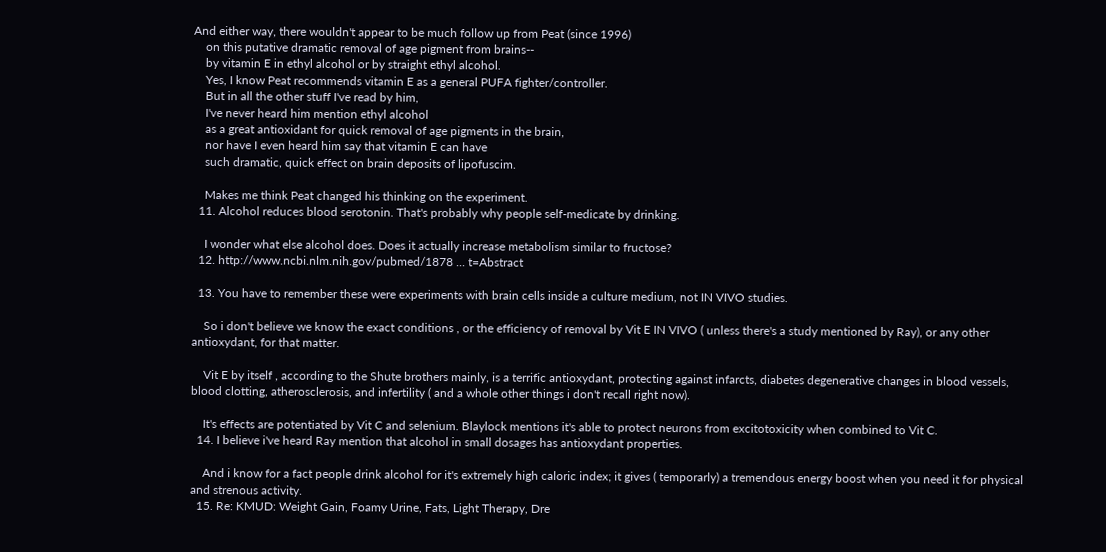And either way, there wouldn't appear to be much follow up from Peat (since 1996)
    on this putative dramatic removal of age pigment from brains--
    by vitamin E in ethyl alcohol or by straight ethyl alcohol.
    Yes, I know Peat recommends vitamin E as a general PUFA fighter/controller.
    But in all the other stuff I've read by him,
    I've never heard him mention ethyl alcohol
    as a great antioxidant for quick removal of age pigments in the brain,
    nor have I even heard him say that vitamin E can have
    such dramatic, quick effect on brain deposits of lipofuscim.

    Makes me think Peat changed his thinking on the experiment.
  11. Alcohol reduces blood serotonin. That's probably why people self-medicate by drinking.

    I wonder what else alcohol does. Does it actually increase metabolism similar to fructose?
  12. http://www.ncbi.nlm.nih.gov/pubmed/1878 ... t=Abstract

  13. You have to remember these were experiments with brain cells inside a culture medium, not IN VIVO studies.

    So i don't believe we know the exact conditions , or the efficiency of removal by Vit E IN VIVO ( unless there's a study mentioned by Ray), or any other antioxydant, for that matter.

    Vit E by itself , according to the Shute brothers mainly, is a terrific antioxydant, protecting against infarcts, diabetes degenerative changes in blood vessels, blood clotting, atherosclerosis, and infertility ( and a whole other things i don't recall right now).

    It's effects are potentiated by Vit C and selenium. Blaylock mentions it's able to protect neurons from excitotoxicity when combined to Vit C.
  14. I believe i've heard Ray mention that alcohol in small dosages has antioxydant properties.

    And i know for a fact people drink alcohol for it's extremely high caloric index; it gives ( temporarly) a tremendous energy boost when you need it for physical and strenous activity.
  15. Re: KMUD: Weight Gain, Foamy Urine, Fats, Light Therapy, Dre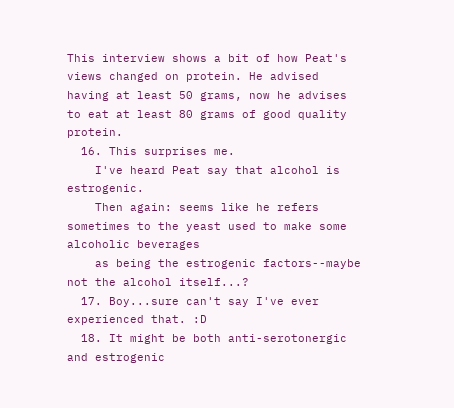This interview shows a bit of how Peat's views changed on protein. He advised having at least 50 grams, now he advises to eat at least 80 grams of good quality protein.
  16. This surprises me.
    I've heard Peat say that alcohol is estrogenic.
    Then again: seems like he refers sometimes to the yeast used to make some alcoholic beverages
    as being the estrogenic factors--maybe not the alcohol itself...?
  17. Boy...sure can't say I've ever experienced that. :D
  18. It might be both anti-serotonergic and estrogenic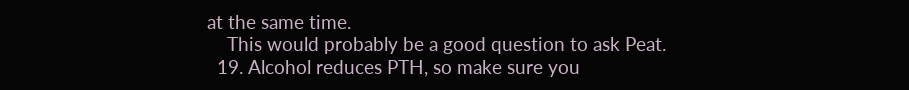at the same time.
    This would probably be a good question to ask Peat.
  19. Alcohol reduces PTH, so make sure you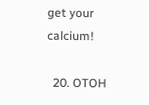get your calcium!

  20. OTOH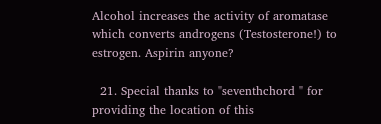Alcohol increases the activity of aromatase which converts androgens (Testosterone!) to estrogen. Aspirin anyone?

  21. Special thanks to "seventhchord " for providing the location of this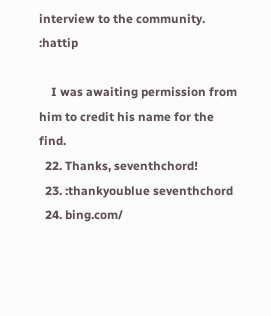interview to the community. :hattip

    I was awaiting permission from him to credit his name for the find.
  22. Thanks, seventhchord!
  23. :thankyoublue seventhchord
  24. bing.com/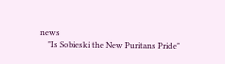news
    "Is Sobieski the New Puritans Pride"